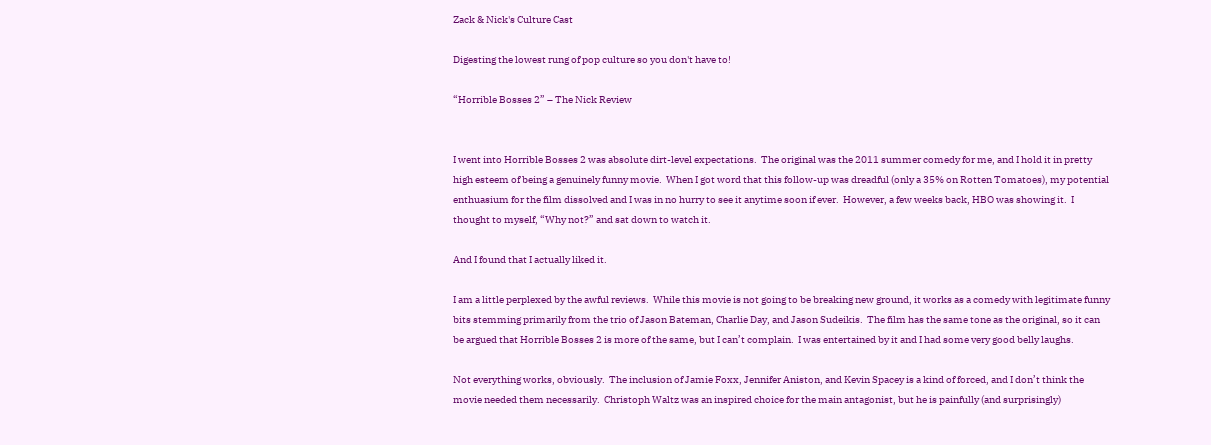Zack & Nick's Culture Cast

Digesting the lowest rung of pop culture so you don't have to!

“Horrible Bosses 2” – The Nick Review


I went into Horrible Bosses 2 was absolute dirt-level expectations.  The original was the 2011 summer comedy for me, and I hold it in pretty high esteem of being a genuinely funny movie.  When I got word that this follow-up was dreadful (only a 35% on Rotten Tomatoes), my potential enthuasium for the film dissolved and I was in no hurry to see it anytime soon if ever.  However, a few weeks back, HBO was showing it.  I thought to myself, “Why not?” and sat down to watch it.

And I found that I actually liked it.

I am a little perplexed by the awful reviews.  While this movie is not going to be breaking new ground, it works as a comedy with legitimate funny bits stemming primarily from the trio of Jason Bateman, Charlie Day, and Jason Sudeikis.  The film has the same tone as the original, so it can be argued that Horrible Bosses 2 is more of the same, but I can’t complain.  I was entertained by it and I had some very good belly laughs.

Not everything works, obviously.  The inclusion of Jamie Foxx, Jennifer Aniston, and Kevin Spacey is a kind of forced, and I don’t think the movie needed them necessarily.  Christoph Waltz was an inspired choice for the main antagonist, but he is painfully (and surprisingly)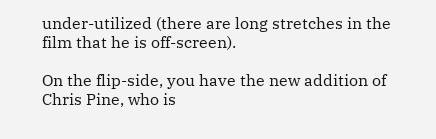under-utilized (there are long stretches in the film that he is off-screen).

On the flip-side, you have the new addition of Chris Pine, who is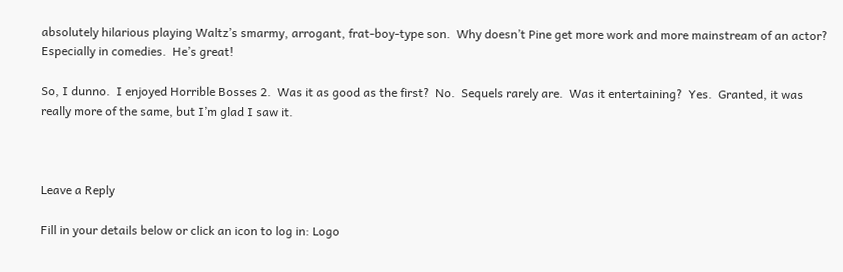absolutely hilarious playing Waltz’s smarmy, arrogant, frat-boy-type son.  Why doesn’t Pine get more work and more mainstream of an actor?  Especially in comedies.  He’s great!

So, I dunno.  I enjoyed Horrible Bosses 2.  Was it as good as the first?  No.  Sequels rarely are.  Was it entertaining?  Yes.  Granted, it was really more of the same, but I’m glad I saw it.



Leave a Reply

Fill in your details below or click an icon to log in: Logo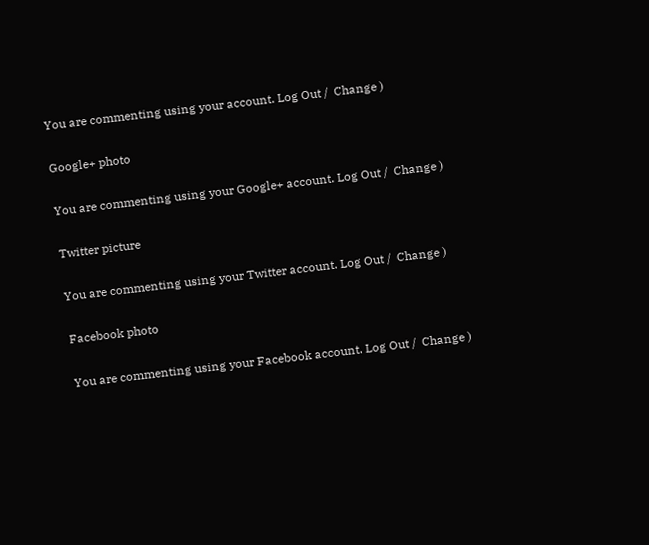You are commenting using your account. Log Out /  Change )

Google+ photo

You are commenting using your Google+ account. Log Out /  Change )

Twitter picture

You are commenting using your Twitter account. Log Out /  Change )

Facebook photo

You are commenting using your Facebook account. Log Out /  Change )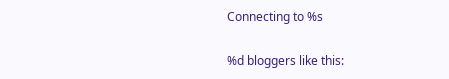Connecting to %s

%d bloggers like this: